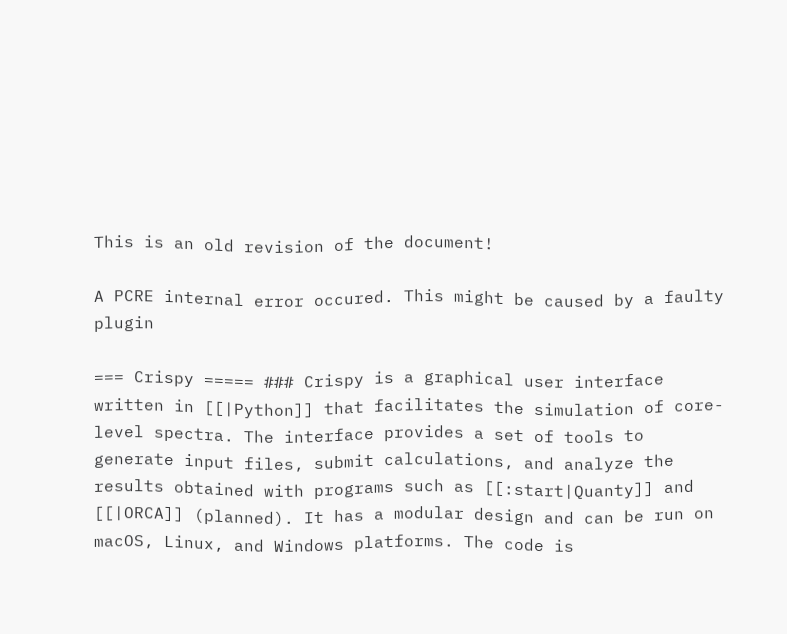This is an old revision of the document!

A PCRE internal error occured. This might be caused by a faulty plugin

=== Crispy ===== ### Crispy is a graphical user interface written in [[|Python]] that facilitates the simulation of core-level spectra. The interface provides a set of tools to generate input files, submit calculations, and analyze the results obtained with programs such as [[:start|Quanty]] and [[|ORCA]] (planned). It has a modular design and can be run on macOS, Linux, and Windows platforms. The code is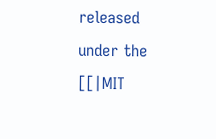released under the [[|MIT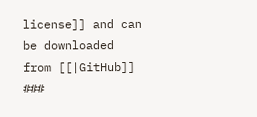license]] and can be downloaded from [[|GitHub]] ###